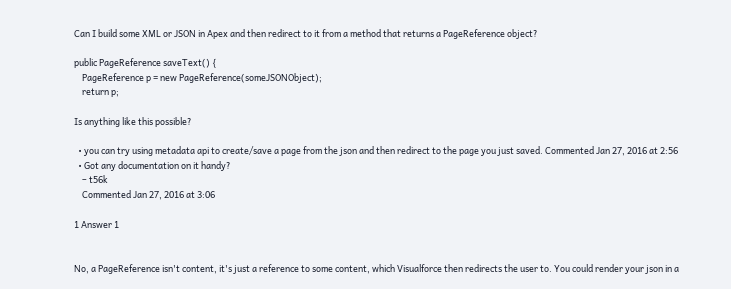Can I build some XML or JSON in Apex and then redirect to it from a method that returns a PageReference object?

public PageReference saveText() {
    PageReference p = new PageReference(someJSONObject);
    return p;

Is anything like this possible?

  • you can try using metadata api to create/save a page from the json and then redirect to the page you just saved. Commented Jan 27, 2016 at 2:56
  • Got any documentation on it handy?
    – t56k
    Commented Jan 27, 2016 at 3:06

1 Answer 1


No, a PageReference isn't content, it's just a reference to some content, which Visualforce then redirects the user to. You could render your json in a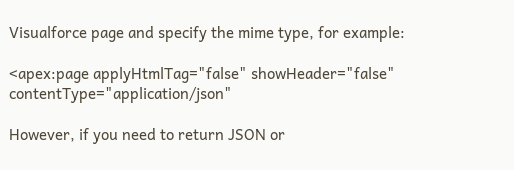Visualforce page and specify the mime type, for example:

<apex:page applyHtmlTag="false" showHeader="false" contentType="application/json"

However, if you need to return JSON or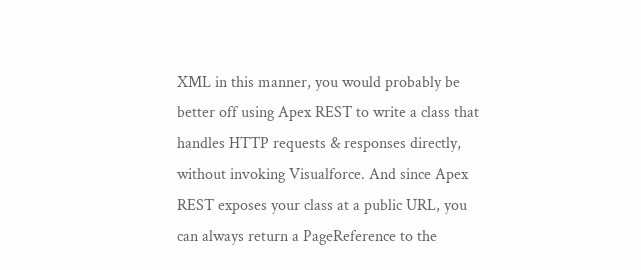XML in this manner, you would probably be better off using Apex REST to write a class that handles HTTP requests & responses directly, without invoking Visualforce. And since Apex REST exposes your class at a public URL, you can always return a PageReference to the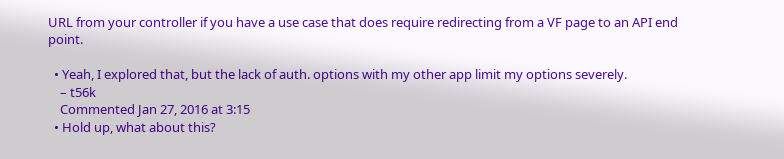URL from your controller if you have a use case that does require redirecting from a VF page to an API end point.

  • Yeah, I explored that, but the lack of auth. options with my other app limit my options severely.
    – t56k
    Commented Jan 27, 2016 at 3:15
  • Hold up, what about this?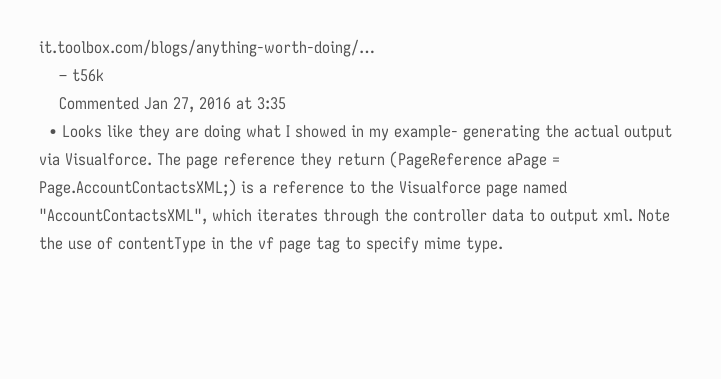it.toolbox.com/blogs/anything-worth-doing/…
    – t56k
    Commented Jan 27, 2016 at 3:35
  • Looks like they are doing what I showed in my example- generating the actual output via Visualforce. The page reference they return (PageReference aPage = Page.AccountContactsXML;) is a reference to the Visualforce page named "AccountContactsXML", which iterates through the controller data to output xml. Note the use of contentType in the vf page tag to specify mime type.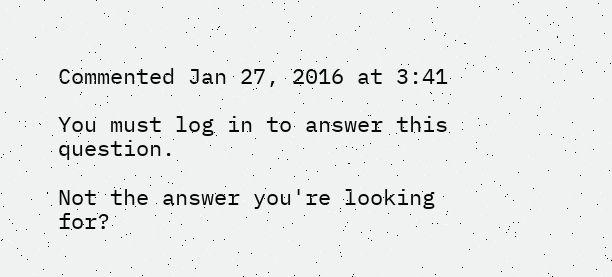Commented Jan 27, 2016 at 3:41

You must log in to answer this question.

Not the answer you're looking for?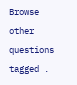Browse other questions tagged .